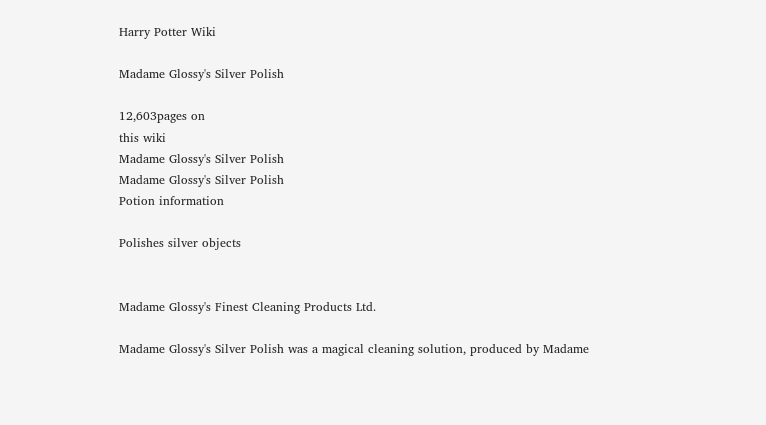Harry Potter Wiki

Madame Glossy's Silver Polish

12,603pages on
this wiki
Madame Glossy's Silver Polish
Madame Glossy's Silver Polish
Potion information

Polishes silver objects


Madame Glossy's Finest Cleaning Products Ltd.

Madame Glossy's Silver Polish was a magical cleaning solution, produced by Madame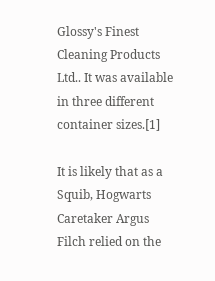Glossy's Finest Cleaning Products Ltd.. It was available in three different container sizes.[1]

It is likely that as a Squib, Hogwarts Caretaker Argus Filch relied on the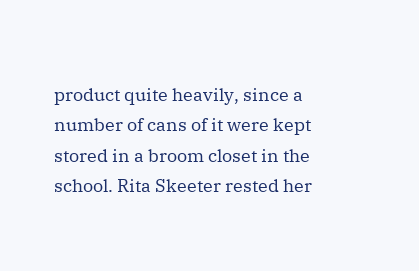product quite heavily, since a number of cans of it were kept stored in a broom closet in the school. Rita Skeeter rested her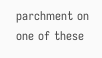parchment on one of these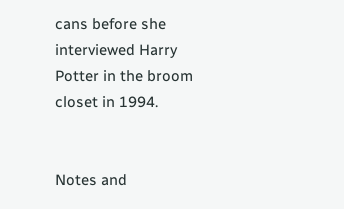cans before she interviewed Harry Potter in the broom closet in 1994.


Notes and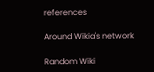references

Around Wikia's network

Random Wiki